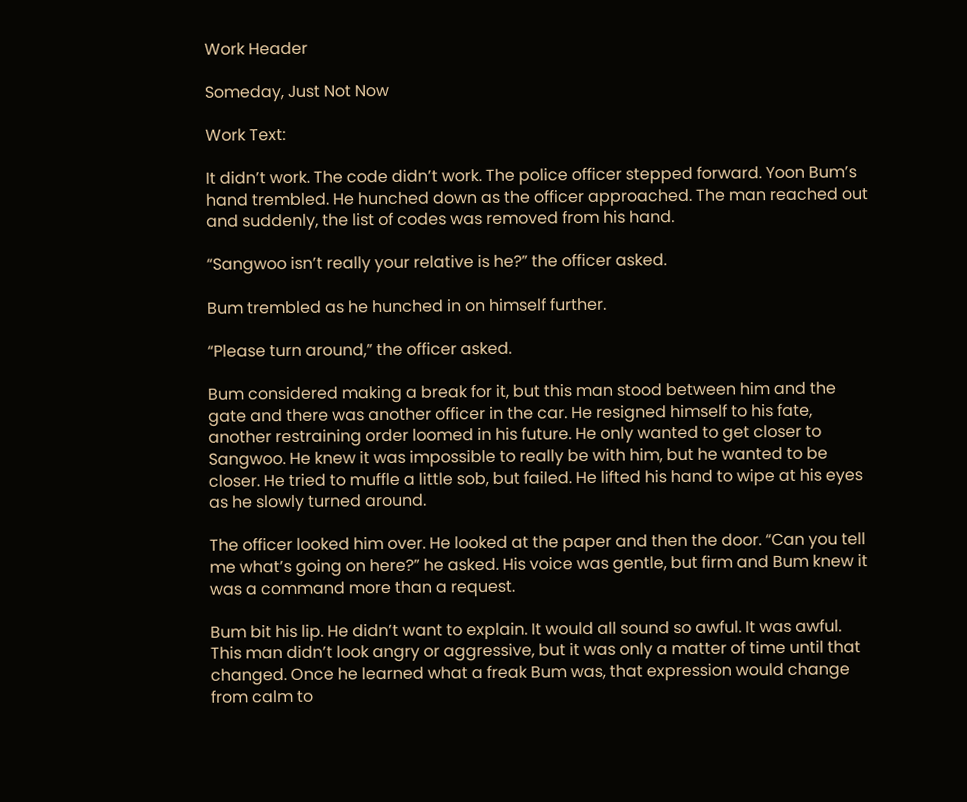Work Header

Someday, Just Not Now

Work Text:

It didn’t work. The code didn’t work. The police officer stepped forward. Yoon Bum’s hand trembled. He hunched down as the officer approached. The man reached out and suddenly, the list of codes was removed from his hand.

“Sangwoo isn’t really your relative is he?” the officer asked.

Bum trembled as he hunched in on himself further.

“Please turn around,” the officer asked.

Bum considered making a break for it, but this man stood between him and the gate and there was another officer in the car. He resigned himself to his fate, another restraining order loomed in his future. He only wanted to get closer to Sangwoo. He knew it was impossible to really be with him, but he wanted to be closer. He tried to muffle a little sob, but failed. He lifted his hand to wipe at his eyes as he slowly turned around.

The officer looked him over. He looked at the paper and then the door. “Can you tell me what’s going on here?” he asked. His voice was gentle, but firm and Bum knew it was a command more than a request.

Bum bit his lip. He didn’t want to explain. It would all sound so awful. It was awful. This man didn’t look angry or aggressive, but it was only a matter of time until that changed. Once he learned what a freak Bum was, that expression would change from calm to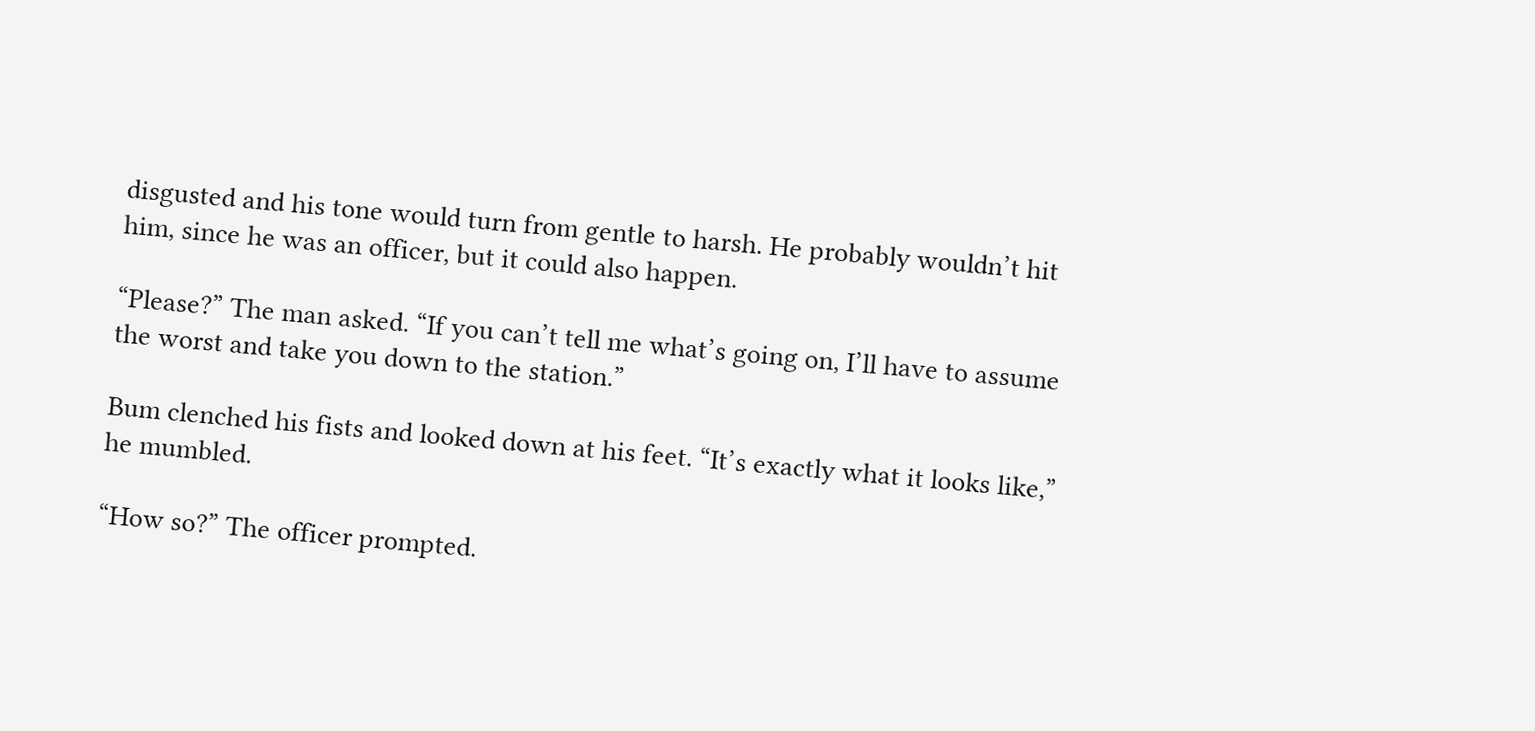disgusted and his tone would turn from gentle to harsh. He probably wouldn’t hit him, since he was an officer, but it could also happen.

“Please?” The man asked. “If you can’t tell me what’s going on, I’ll have to assume the worst and take you down to the station.”

Bum clenched his fists and looked down at his feet. “It’s exactly what it looks like,” he mumbled.

“How so?” The officer prompted.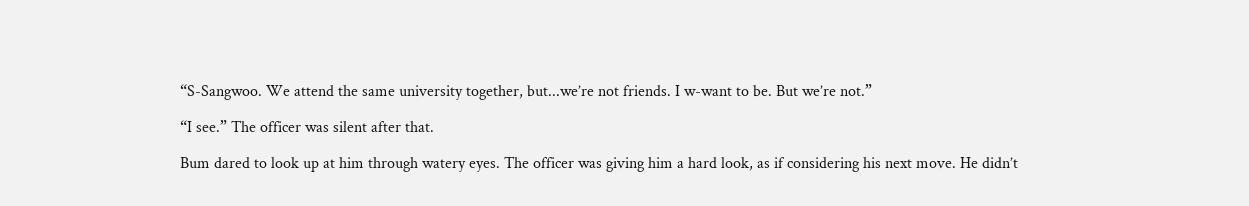“S-Sangwoo. We attend the same university together, but...we’re not friends. I w-want to be. But we’re not.”

“I see.” The officer was silent after that.

Bum dared to look up at him through watery eyes. The officer was giving him a hard look, as if considering his next move. He didn’t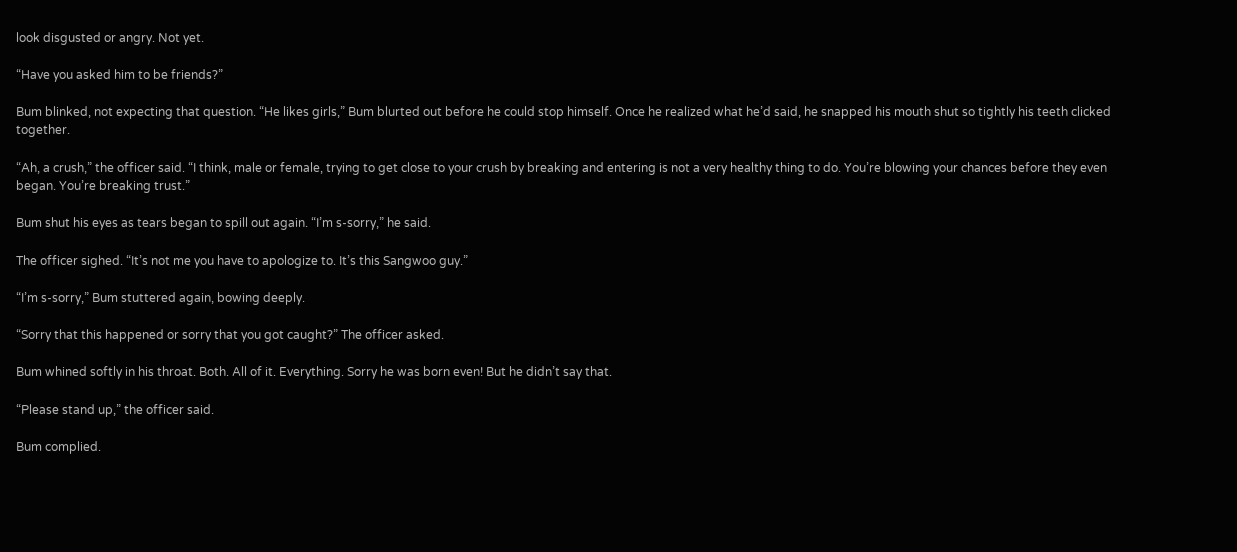look disgusted or angry. Not yet.

“Have you asked him to be friends?”

Bum blinked, not expecting that question. “He likes girls,” Bum blurted out before he could stop himself. Once he realized what he’d said, he snapped his mouth shut so tightly his teeth clicked together.

“Ah, a crush,” the officer said. “I think, male or female, trying to get close to your crush by breaking and entering is not a very healthy thing to do. You’re blowing your chances before they even began. You’re breaking trust.”

Bum shut his eyes as tears began to spill out again. “I’m s-sorry,” he said.

The officer sighed. “It’s not me you have to apologize to. It’s this Sangwoo guy.”

“I’m s-sorry,” Bum stuttered again, bowing deeply.

“Sorry that this happened or sorry that you got caught?” The officer asked.

Bum whined softly in his throat. Both. All of it. Everything. Sorry he was born even! But he didn’t say that.

“Please stand up,” the officer said.

Bum complied.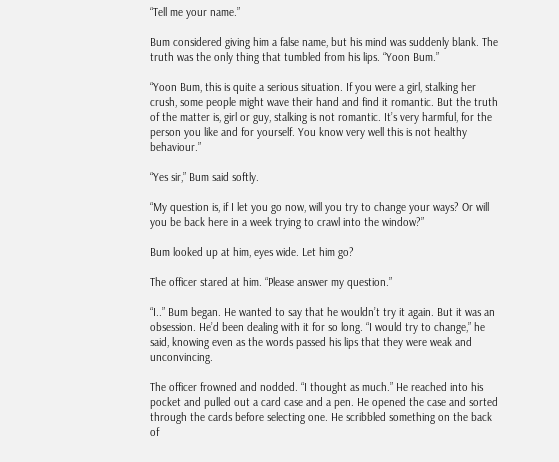“Tell me your name.”

Bum considered giving him a false name, but his mind was suddenly blank. The truth was the only thing that tumbled from his lips. “Yoon Bum.”

“Yoon Bum, this is quite a serious situation. If you were a girl, stalking her crush, some people might wave their hand and find it romantic. But the truth of the matter is, girl or guy, stalking is not romantic. It’s very harmful, for the person you like and for yourself. You know very well this is not healthy behaviour.”

“Yes sir,” Bum said softly.

“My question is, if I let you go now, will you try to change your ways? Or will you be back here in a week trying to crawl into the window?”

Bum looked up at him, eyes wide. Let him go?

The officer stared at him. “Please answer my question.”

“I..” Bum began. He wanted to say that he wouldn’t try it again. But it was an obsession. He’d been dealing with it for so long. “I would try to change,” he said, knowing even as the words passed his lips that they were weak and unconvincing.

The officer frowned and nodded. “I thought as much.” He reached into his pocket and pulled out a card case and a pen. He opened the case and sorted through the cards before selecting one. He scribbled something on the back of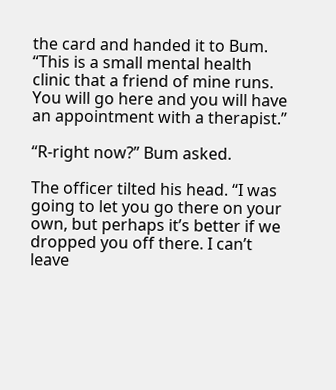the card and handed it to Bum. “This is a small mental health clinic that a friend of mine runs. You will go here and you will have an appointment with a therapist.”

“R-right now?” Bum asked.

The officer tilted his head. “I was going to let you go there on your own, but perhaps it’s better if we dropped you off there. I can’t leave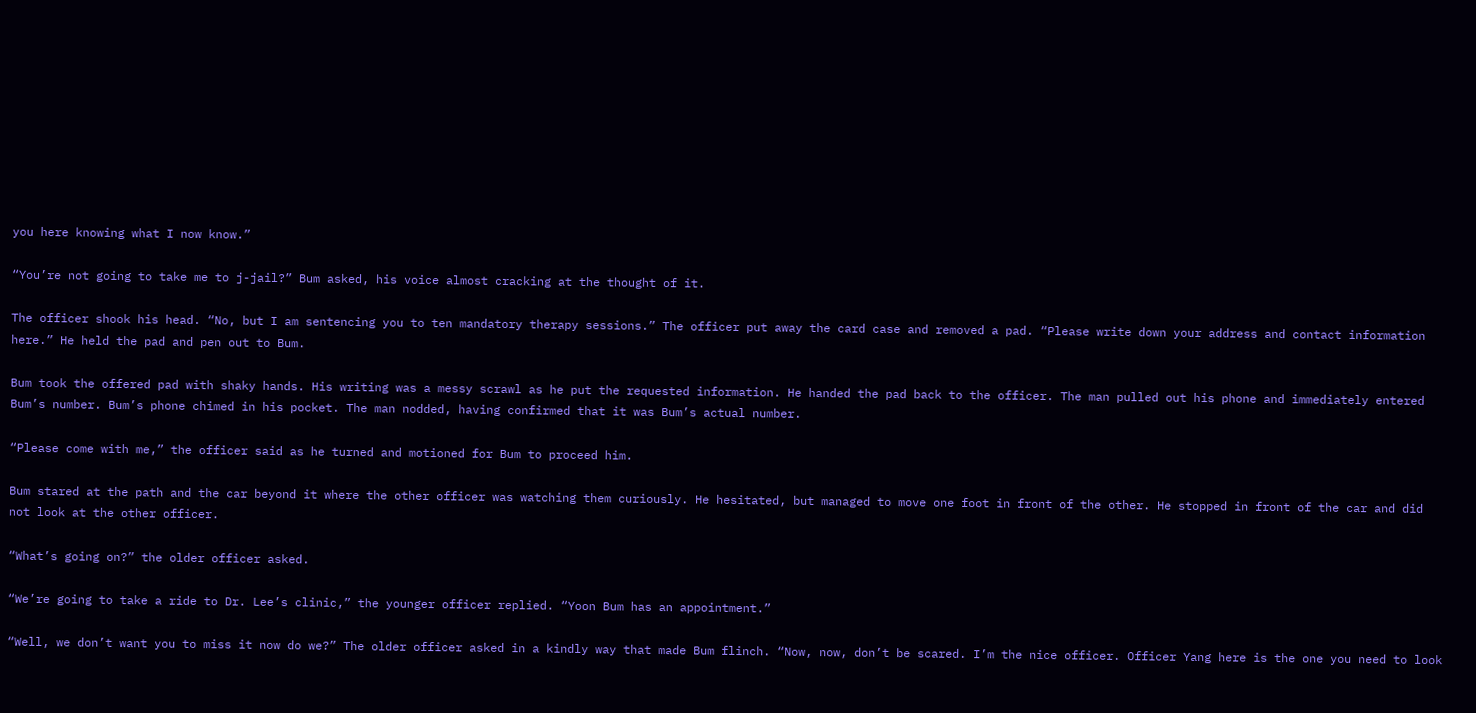you here knowing what I now know.”

“You’re not going to take me to j-jail?” Bum asked, his voice almost cracking at the thought of it.

The officer shook his head. “No, but I am sentencing you to ten mandatory therapy sessions.” The officer put away the card case and removed a pad. “Please write down your address and contact information here.” He held the pad and pen out to Bum.

Bum took the offered pad with shaky hands. His writing was a messy scrawl as he put the requested information. He handed the pad back to the officer. The man pulled out his phone and immediately entered Bum’s number. Bum’s phone chimed in his pocket. The man nodded, having confirmed that it was Bum’s actual number.

“Please come with me,” the officer said as he turned and motioned for Bum to proceed him.

Bum stared at the path and the car beyond it where the other officer was watching them curiously. He hesitated, but managed to move one foot in front of the other. He stopped in front of the car and did not look at the other officer.

“What’s going on?” the older officer asked.

“We’re going to take a ride to Dr. Lee’s clinic,” the younger officer replied. “Yoon Bum has an appointment.”

“Well, we don’t want you to miss it now do we?” The older officer asked in a kindly way that made Bum flinch. “Now, now, don’t be scared. I’m the nice officer. Officer Yang here is the one you need to look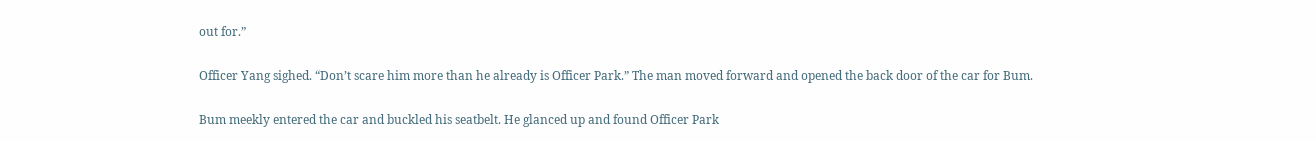out for.”

Officer Yang sighed. “Don’t scare him more than he already is Officer Park.” The man moved forward and opened the back door of the car for Bum.

Bum meekly entered the car and buckled his seatbelt. He glanced up and found Officer Park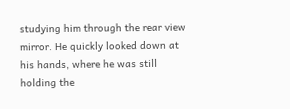studying him through the rear view mirror. He quickly looked down at his hands, where he was still holding the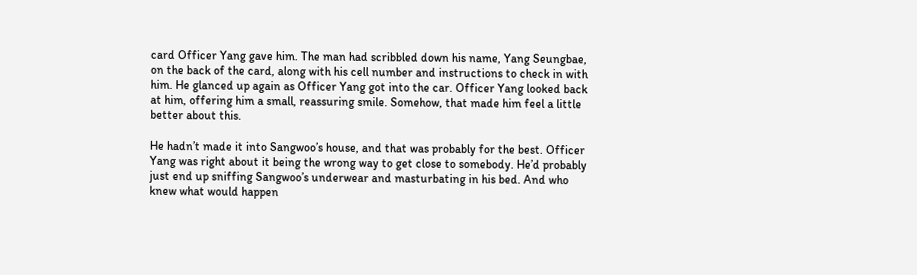card Officer Yang gave him. The man had scribbled down his name, Yang Seungbae, on the back of the card, along with his cell number and instructions to check in with him. He glanced up again as Officer Yang got into the car. Officer Yang looked back at him, offering him a small, reassuring smile. Somehow, that made him feel a little better about this.

He hadn’t made it into Sangwoo’s house, and that was probably for the best. Officer Yang was right about it being the wrong way to get close to somebody. He’d probably just end up sniffing Sangwoo’s underwear and masturbating in his bed. And who knew what would happen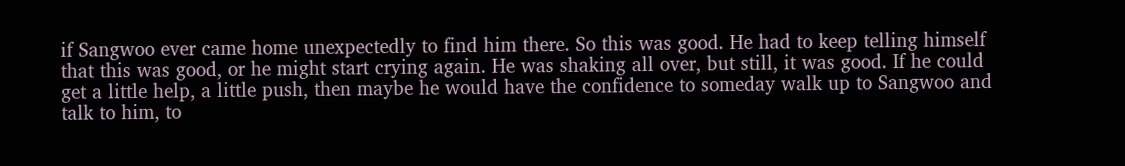if Sangwoo ever came home unexpectedly to find him there. So this was good. He had to keep telling himself that this was good, or he might start crying again. He was shaking all over, but still, it was good. If he could get a little help, a little push, then maybe he would have the confidence to someday walk up to Sangwoo and talk to him, to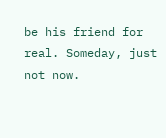be his friend for real. Someday, just not now.